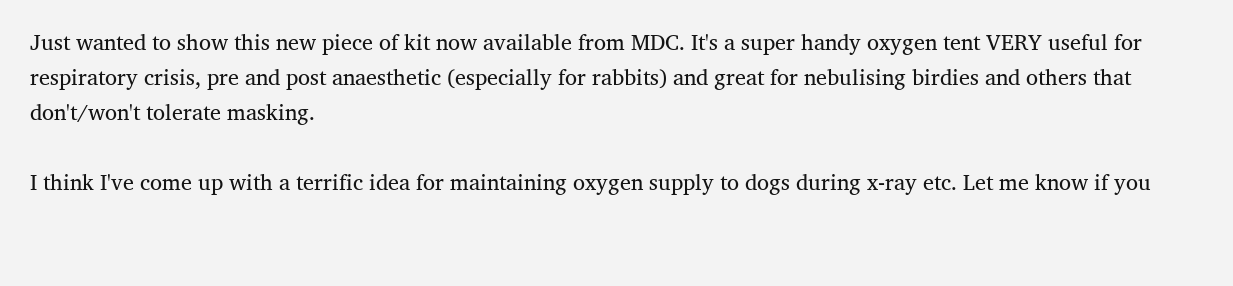Just wanted to show this new piece of kit now available from MDC. It's a super handy oxygen tent VERY useful for respiratory crisis, pre and post anaesthetic (especially for rabbits) and great for nebulising birdies and others that don't/won't tolerate masking.

I think I've come up with a terrific idea for maintaining oxygen supply to dogs during x-ray etc. Let me know if you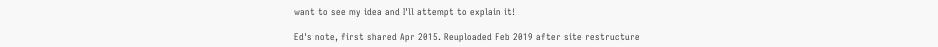want to see my idea and I'll attempt to explain it!

Ed's note, first shared Apr 2015. Reuploaded Feb 2019 after site restructure